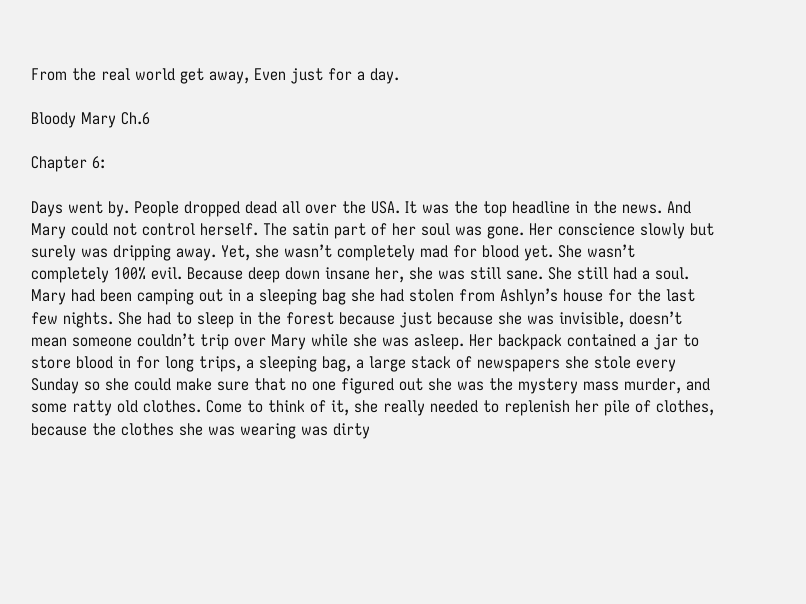From the real world get away, Even just for a day.

Bloody Mary Ch.6

Chapter 6:

Days went by. People dropped dead all over the USA. It was the top headline in the news. And Mary could not control herself. The satin part of her soul was gone. Her conscience slowly but surely was dripping away. Yet, she wasn’t completely mad for blood yet. She wasn’t completely 100% evil. Because deep down insane her, she was still sane. She still had a soul. Mary had been camping out in a sleeping bag she had stolen from Ashlyn’s house for the last few nights. She had to sleep in the forest because just because she was invisible, doesn’t mean someone couldn’t trip over Mary while she was asleep. Her backpack contained a jar to store blood in for long trips, a sleeping bag, a large stack of newspapers she stole every Sunday so she could make sure that no one figured out she was the mystery mass murder, and some ratty old clothes. Come to think of it, she really needed to replenish her pile of clothes, because the clothes she was wearing was dirty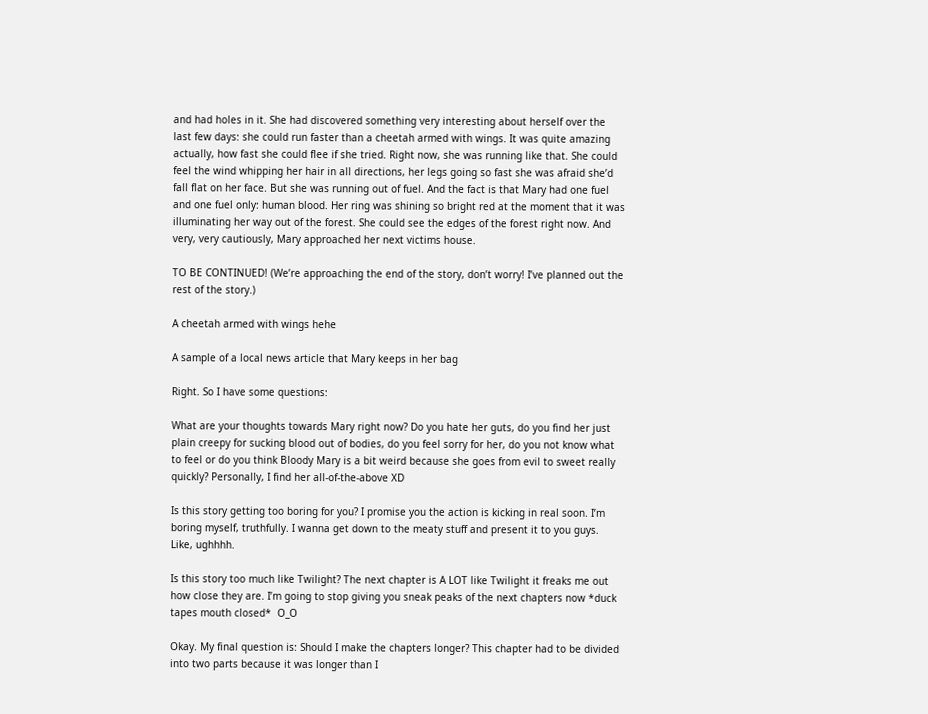and had holes in it. She had discovered something very interesting about herself over the last few days: she could run faster than a cheetah armed with wings. It was quite amazing actually, how fast she could flee if she tried. Right now, she was running like that. She could feel the wind whipping her hair in all directions, her legs going so fast she was afraid she’d fall flat on her face. But she was running out of fuel. And the fact is that Mary had one fuel and one fuel only: human blood. Her ring was shining so bright red at the moment that it was illuminating her way out of the forest. She could see the edges of the forest right now. And very, very cautiously, Mary approached her next victims house.

TO BE CONTINUED! (We’re approaching the end of the story, don’t worry! I’ve planned out the rest of the story.)

A cheetah armed with wings hehe

A sample of a local news article that Mary keeps in her bag

Right. So I have some questions:

What are your thoughts towards Mary right now? Do you hate her guts, do you find her just plain creepy for sucking blood out of bodies, do you feel sorry for her, do you not know what to feel or do you think Bloody Mary is a bit weird because she goes from evil to sweet really quickly? Personally, I find her all-of-the-above XD

Is this story getting too boring for you? I promise you the action is kicking in real soon. I’m boring myself, truthfully. I wanna get down to the meaty stuff and present it to you guys. Like, ughhhh.

Is this story too much like Twilight? The next chapter is A LOT like Twilight it freaks me out how close they are. I’m going to stop giving you sneak peaks of the next chapters now *duck tapes mouth closed*  O_O

Okay. My final question is: Should I make the chapters longer? This chapter had to be divided into two parts because it was longer than I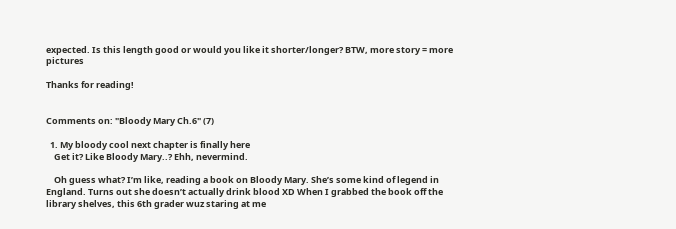expected. Is this length good or would you like it shorter/longer? BTW, more story = more pictures

Thanks for reading!


Comments on: "Bloody Mary Ch.6" (7)

  1. My bloody cool next chapter is finally here
    Get it? Like Bloody Mary..? Ehh, nevermind.

    Oh guess what? I’m like, reading a book on Bloody Mary. She’s some kind of legend in England. Turns out she doesn’t actually drink blood XD When I grabbed the book off the library shelves, this 6th grader wuz staring at me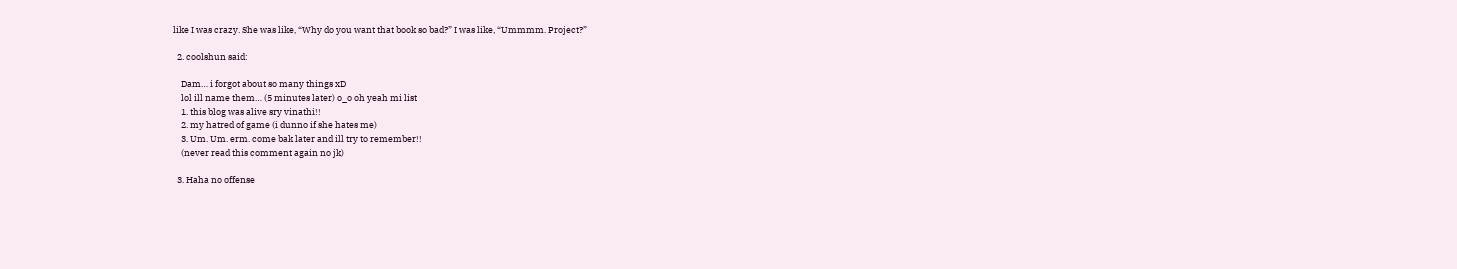like I was crazy. She was like, “Why do you want that book so bad?” I was like, “Ummmm. Project?”

  2. coolshun said:

    Dam… i forgot about so many things xD
    lol ill name them… (5 minutes later) o_o oh yeah mi list
    1. this blog was alive sry vinathi!!
    2. my hatred of game (i dunno if she hates me)
    3. Um. Um. erm. come bak later and ill try to remember!!
    (never read this comment again no jk)

  3. Haha no offense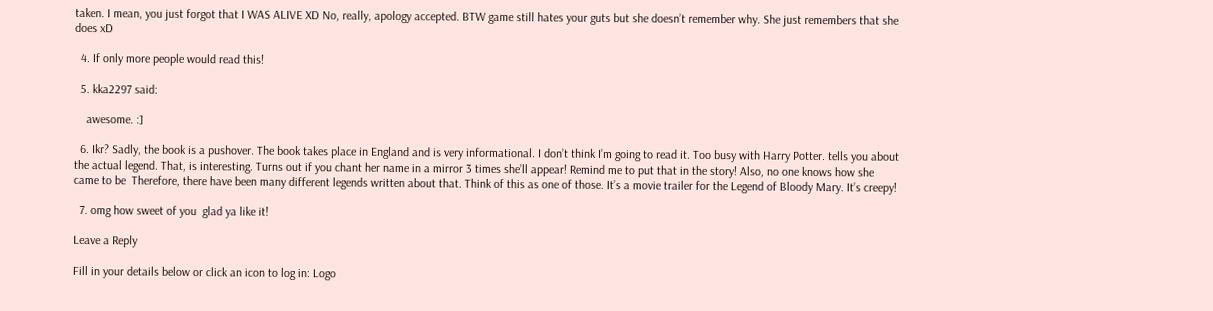taken. I mean, you just forgot that I WAS ALIVE XD No, really, apology accepted. BTW game still hates your guts but she doesn’t remember why. She just remembers that she does xD

  4. If only more people would read this!

  5. kka2297 said:

    awesome. :]

  6. Ikr? Sadly, the book is a pushover. The book takes place in England and is very informational. I don’t think I’m going to read it. Too busy with Harry Potter. tells you about the actual legend. That, is interesting. Turns out if you chant her name in a mirror 3 times she’ll appear! Remind me to put that in the story! Also, no one knows how she came to be  Therefore, there have been many different legends written about that. Think of this as one of those. It’s a movie trailer for the Legend of Bloody Mary. It’s creepy!

  7. omg how sweet of you  glad ya like it!

Leave a Reply

Fill in your details below or click an icon to log in: Logo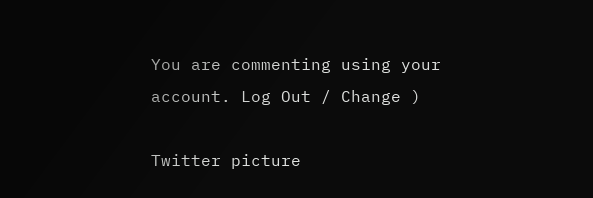You are commenting using your account. Log Out / Change )

Twitter picture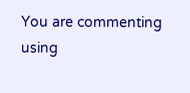You are commenting using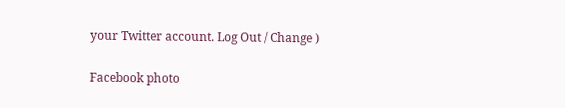your Twitter account. Log Out / Change )

Facebook photo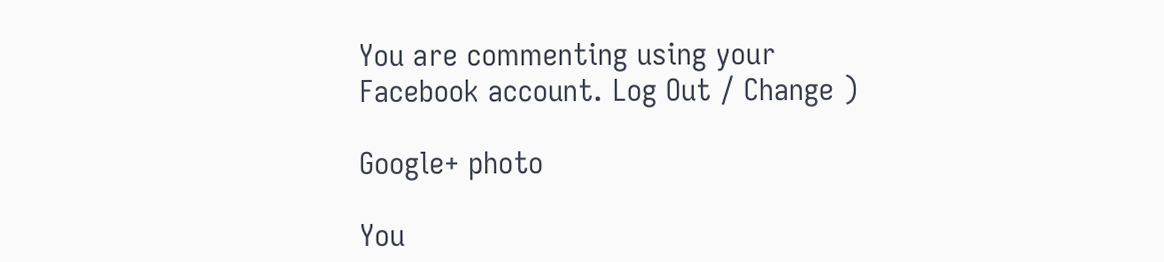You are commenting using your Facebook account. Log Out / Change )

Google+ photo

You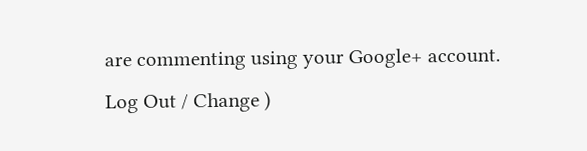are commenting using your Google+ account. Log Out / Change )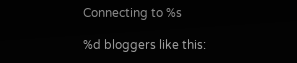Connecting to %s

%d bloggers like this: